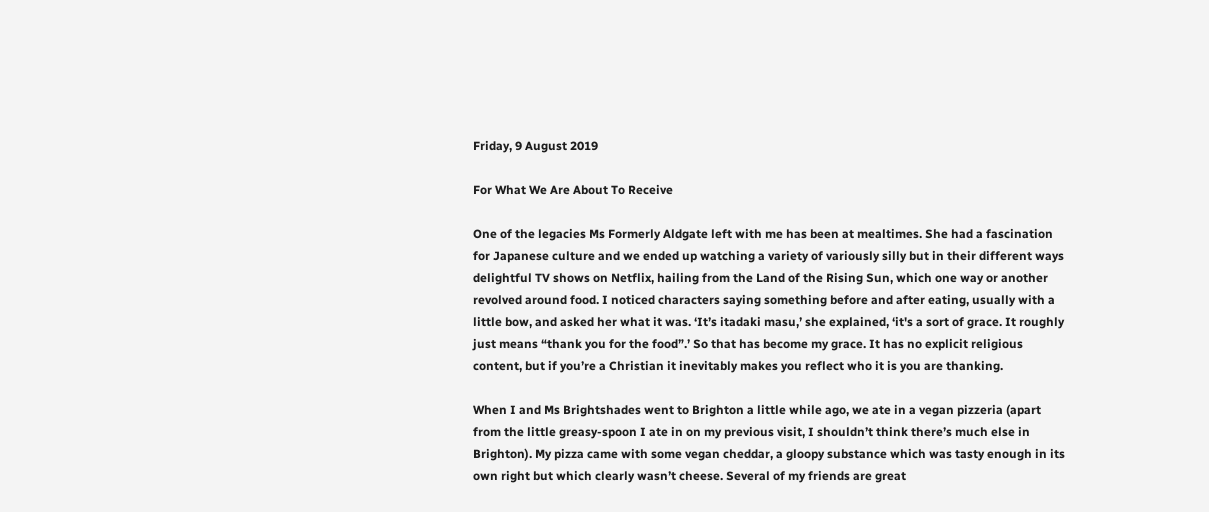Friday, 9 August 2019

For What We Are About To Receive

One of the legacies Ms Formerly Aldgate left with me has been at mealtimes. She had a fascination for Japanese culture and we ended up watching a variety of variously silly but in their different ways delightful TV shows on Netflix, hailing from the Land of the Rising Sun, which one way or another revolved around food. I noticed characters saying something before and after eating, usually with a little bow, and asked her what it was. ‘It’s itadaki masu,’ she explained, ‘it's a sort of grace. It roughly just means “thank you for the food”.’ So that has become my grace. It has no explicit religious content, but if you’re a Christian it inevitably makes you reflect who it is you are thanking.

When I and Ms Brightshades went to Brighton a little while ago, we ate in a vegan pizzeria (apart from the little greasy-spoon I ate in on my previous visit, I shouldn’t think there’s much else in Brighton). My pizza came with some vegan cheddar, a gloopy substance which was tasty enough in its own right but which clearly wasn’t cheese. Several of my friends are great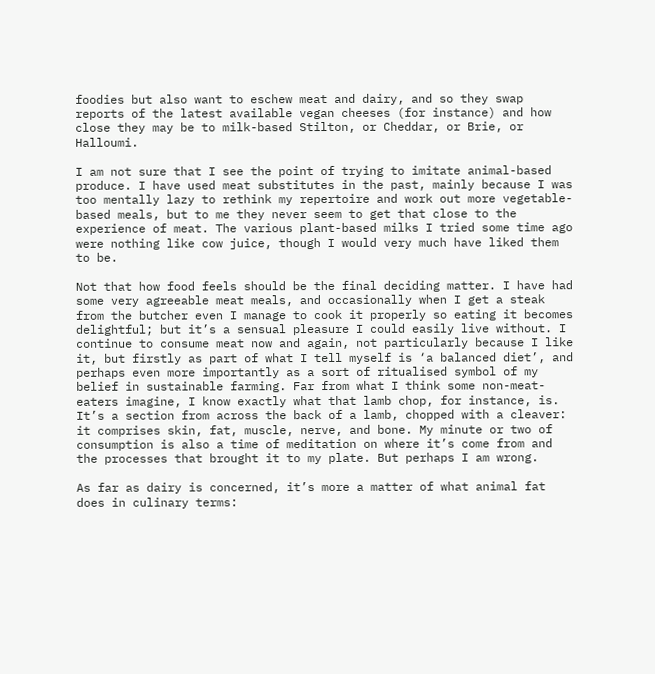foodies but also want to eschew meat and dairy, and so they swap reports of the latest available vegan cheeses (for instance) and how close they may be to milk-based Stilton, or Cheddar, or Brie, or Halloumi.

I am not sure that I see the point of trying to imitate animal-based produce. I have used meat substitutes in the past, mainly because I was too mentally lazy to rethink my repertoire and work out more vegetable-based meals, but to me they never seem to get that close to the experience of meat. The various plant-based milks I tried some time ago were nothing like cow juice, though I would very much have liked them to be.

Not that how food feels should be the final deciding matter. I have had some very agreeable meat meals, and occasionally when I get a steak from the butcher even I manage to cook it properly so eating it becomes delightful; but it’s a sensual pleasure I could easily live without. I continue to consume meat now and again, not particularly because I like it, but firstly as part of what I tell myself is ‘a balanced diet’, and perhaps even more importantly as a sort of ritualised symbol of my belief in sustainable farming. Far from what I think some non-meat-eaters imagine, I know exactly what that lamb chop, for instance, is. It’s a section from across the back of a lamb, chopped with a cleaver: it comprises skin, fat, muscle, nerve, and bone. My minute or two of consumption is also a time of meditation on where it’s come from and the processes that brought it to my plate. But perhaps I am wrong.

As far as dairy is concerned, it’s more a matter of what animal fat does in culinary terms: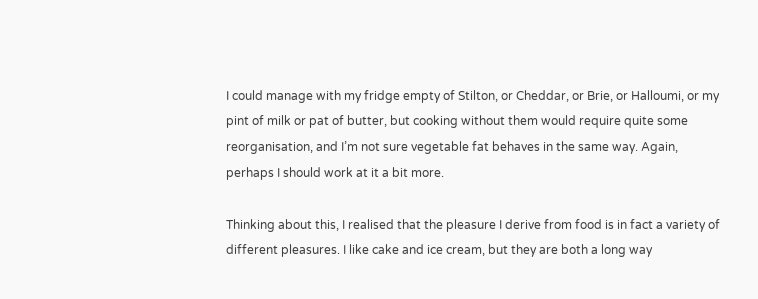I could manage with my fridge empty of Stilton, or Cheddar, or Brie, or Halloumi, or my pint of milk or pat of butter, but cooking without them would require quite some reorganisation, and I’m not sure vegetable fat behaves in the same way. Again, perhaps I should work at it a bit more.

Thinking about this, I realised that the pleasure I derive from food is in fact a variety of different pleasures. I like cake and ice cream, but they are both a long way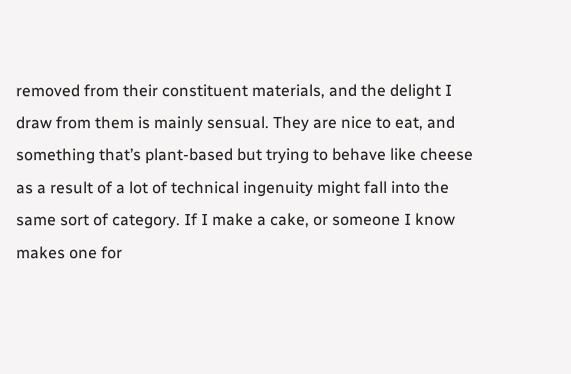removed from their constituent materials, and the delight I draw from them is mainly sensual. They are nice to eat, and something that’s plant-based but trying to behave like cheese as a result of a lot of technical ingenuity might fall into the same sort of category. If I make a cake, or someone I know makes one for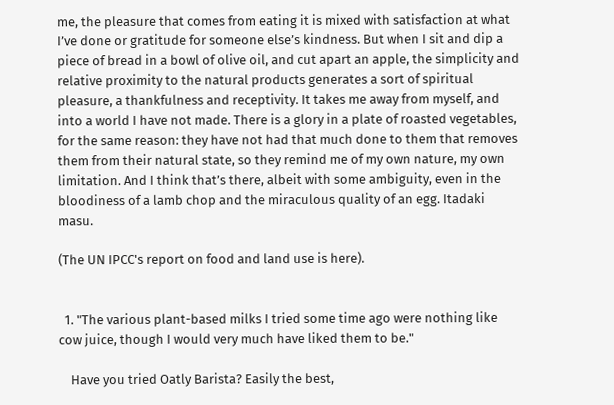me, the pleasure that comes from eating it is mixed with satisfaction at what I’ve done or gratitude for someone else’s kindness. But when I sit and dip a piece of bread in a bowl of olive oil, and cut apart an apple, the simplicity and relative proximity to the natural products generates a sort of spiritual pleasure, a thankfulness and receptivity. It takes me away from myself, and into a world I have not made. There is a glory in a plate of roasted vegetables, for the same reason: they have not had that much done to them that removes them from their natural state, so they remind me of my own nature, my own limitation. And I think that’s there, albeit with some ambiguity, even in the bloodiness of a lamb chop and the miraculous quality of an egg. Itadaki masu.

(The UN IPCC's report on food and land use is here).


  1. "The various plant-based milks I tried some time ago were nothing like cow juice, though I would very much have liked them to be."

    Have you tried Oatly Barista? Easily the best,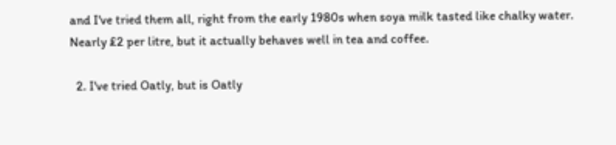and I've tried them all, right from the early 1980s when soya milk tasted like chalky water. Nearly £2 per litre, but it actually behaves well in tea and coffee.

  2. I've tried Oatly, but is Oatly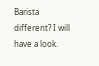Barista different? I will have a look.